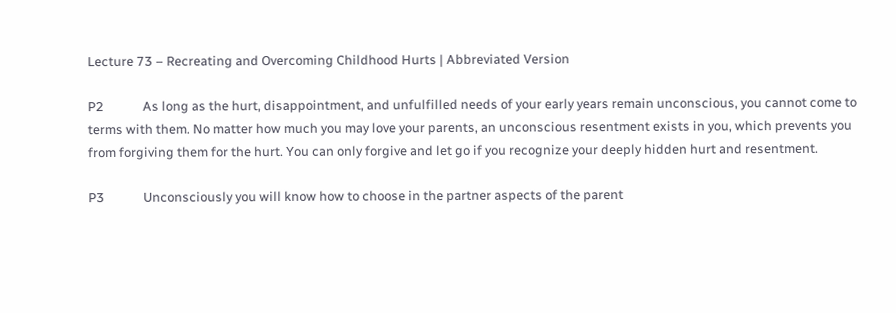Lecture 73 – Recreating and Overcoming Childhood Hurts | Abbreviated Version

P2             As long as the hurt, disappointment, and unfulfilled needs of your early years remain unconscious, you cannot come to terms with them. No matter how much you may love your parents, an unconscious resentment exists in you, which prevents you from forgiving them for the hurt. You can only forgive and let go if you recognize your deeply hidden hurt and resentment.

P3             Unconsciously you will know how to choose in the partner aspects of the parent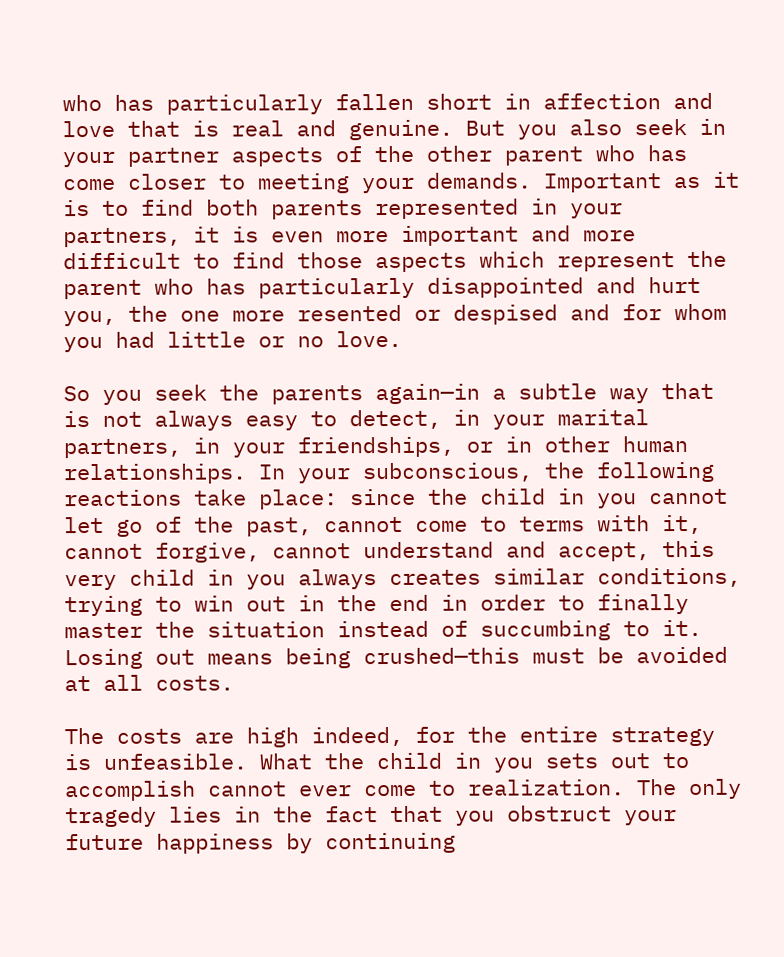who has particularly fallen short in affection and love that is real and genuine. But you also seek in your partner aspects of the other parent who has come closer to meeting your demands. Important as it is to find both parents represented in your partners, it is even more important and more difficult to find those aspects which represent the parent who has particularly disappointed and hurt you, the one more resented or despised and for whom you had little or no love.

So you seek the parents again—in a subtle way that is not always easy to detect, in your marital partners, in your friendships, or in other human relationships. In your subconscious, the following reactions take place: since the child in you cannot let go of the past, cannot come to terms with it, cannot forgive, cannot understand and accept, this very child in you always creates similar conditions, trying to win out in the end in order to finally master the situation instead of succumbing to it. Losing out means being crushed—this must be avoided at all costs.

The costs are high indeed, for the entire strategy is unfeasible. What the child in you sets out to accomplish cannot ever come to realization. The only tragedy lies in the fact that you obstruct your future happiness by continuing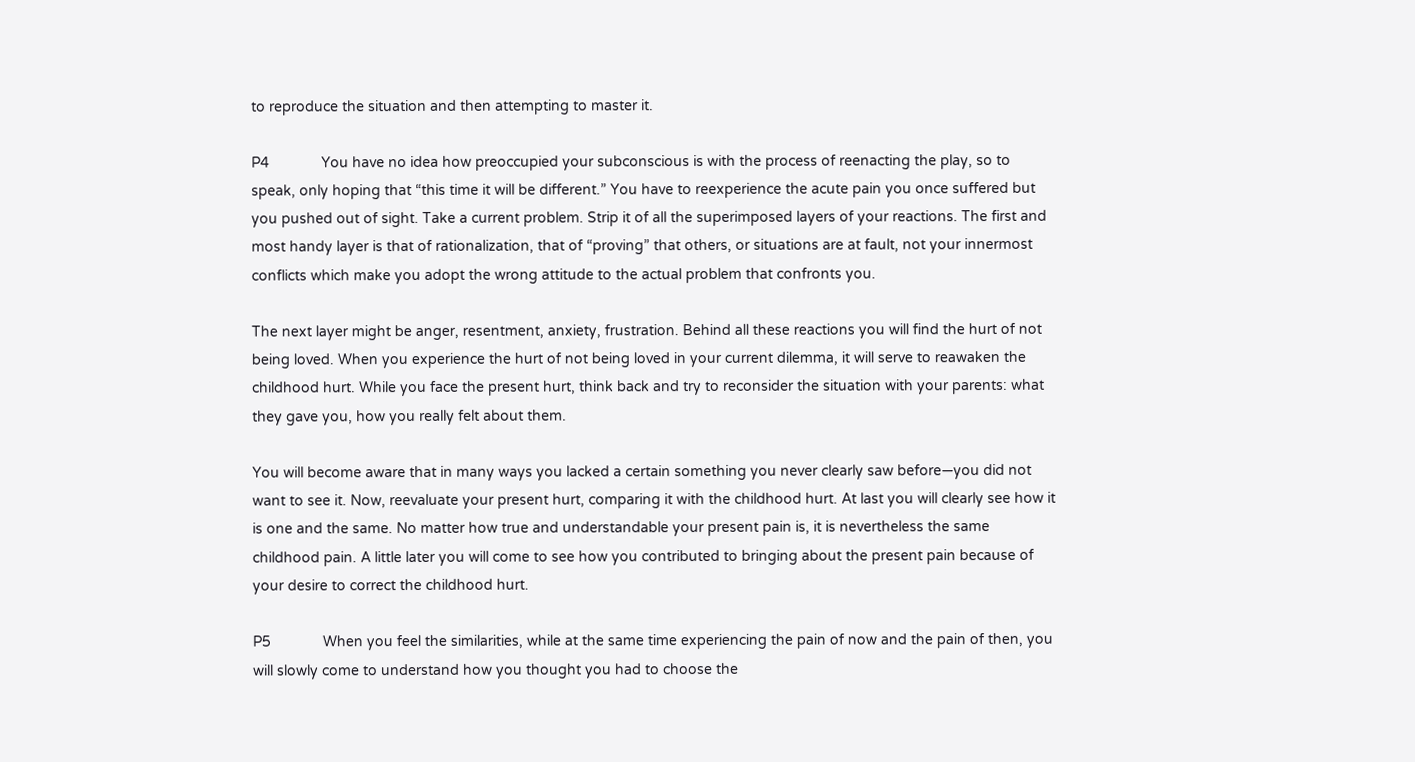to reproduce the situation and then attempting to master it.

P4             You have no idea how preoccupied your subconscious is with the process of reenacting the play, so to speak, only hoping that “this time it will be different.” You have to reexperience the acute pain you once suffered but you pushed out of sight. Take a current problem. Strip it of all the superimposed layers of your reactions. The first and most handy layer is that of rationalization, that of “proving” that others, or situations are at fault, not your innermost conflicts which make you adopt the wrong attitude to the actual problem that confronts you.

The next layer might be anger, resentment, anxiety, frustration. Behind all these reactions you will find the hurt of not being loved. When you experience the hurt of not being loved in your current dilemma, it will serve to reawaken the childhood hurt. While you face the present hurt, think back and try to reconsider the situation with your parents: what they gave you, how you really felt about them.

You will become aware that in many ways you lacked a certain something you never clearly saw before—you did not want to see it. Now, reevaluate your present hurt, comparing it with the childhood hurt. At last you will clearly see how it is one and the same. No matter how true and understandable your present pain is, it is nevertheless the same childhood pain. A little later you will come to see how you contributed to bringing about the present pain because of your desire to correct the childhood hurt.

P5             When you feel the similarities, while at the same time experiencing the pain of now and the pain of then, you will slowly come to understand how you thought you had to choose the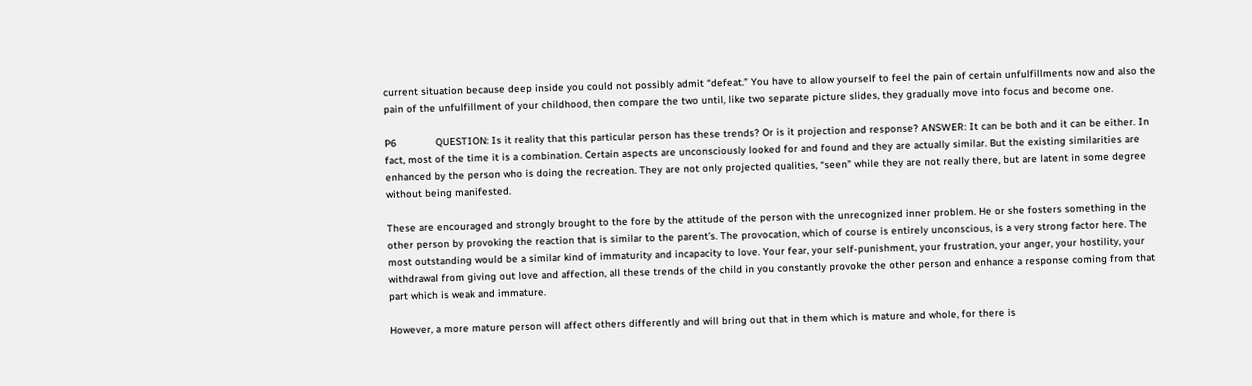current situation because deep inside you could not possibly admit “defeat.” You have to allow yourself to feel the pain of certain unfulfillments now and also the pain of the unfulfillment of your childhood, then compare the two until, like two separate picture slides, they gradually move into focus and become one.

P6             QUESTION: Is it reality that this particular person has these trends? Or is it projection and response? ANSWER: It can be both and it can be either. In fact, most of the time it is a combination. Certain aspects are unconsciously looked for and found and they are actually similar. But the existing similarities are enhanced by the person who is doing the recreation. They are not only projected qualities, “seen” while they are not really there, but are latent in some degree without being manifested.

These are encouraged and strongly brought to the fore by the attitude of the person with the unrecognized inner problem. He or she fosters something in the other person by provoking the reaction that is similar to the parent’s. The provocation, which of course is entirely unconscious, is a very strong factor here. The most outstanding would be a similar kind of immaturity and incapacity to love. Your fear, your self-punishment, your frustration, your anger, your hostility, your withdrawal from giving out love and affection, all these trends of the child in you constantly provoke the other person and enhance a response coming from that part which is weak and immature.

However, a more mature person will affect others differently and will bring out that in them which is mature and whole, for there is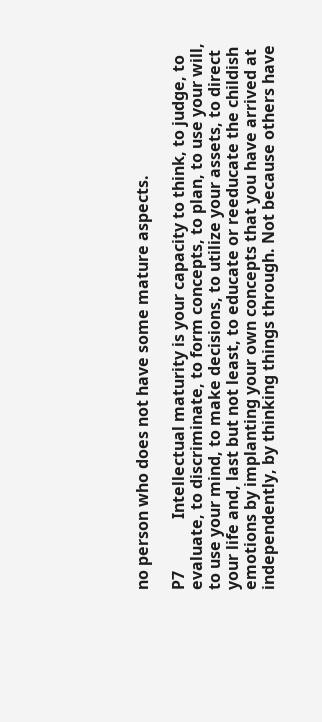no person who does not have some mature aspects.

P7             Intellectual maturity is your capacity to think, to judge, to evaluate, to discriminate, to form concepts, to plan, to use your will, to use your mind, to make decisions, to utilize your assets, to direct your life and, last but not least, to educate or reeducate the childish emotions by implanting your own concepts that you have arrived at independently, by thinking things through. Not because others have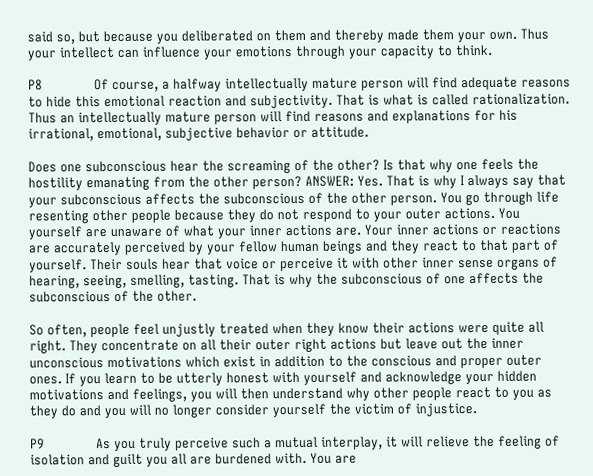said so, but because you deliberated on them and thereby made them your own. Thus your intellect can influence your emotions through your capacity to think.

P8             Of course, a halfway intellectually mature person will find adequate reasons to hide this emotional reaction and subjectivity. That is what is called rationalization. Thus an intellectually mature person will find reasons and explanations for his irrational, emotional, subjective behavior or attitude.

Does one subconscious hear the screaming of the other? Is that why one feels the hostility emanating from the other person? ANSWER: Yes. That is why I always say that your subconscious affects the subconscious of the other person. You go through life resenting other people because they do not respond to your outer actions. You yourself are unaware of what your inner actions are. Your inner actions or reactions are accurately perceived by your fellow human beings and they react to that part of yourself. Their souls hear that voice or perceive it with other inner sense organs of hearing, seeing, smelling, tasting. That is why the subconscious of one affects the subconscious of the other.

So often, people feel unjustly treated when they know their actions were quite all right. They concentrate on all their outer right actions but leave out the inner unconscious motivations which exist in addition to the conscious and proper outer ones. If you learn to be utterly honest with yourself and acknowledge your hidden motivations and feelings, you will then understand why other people react to you as they do and you will no longer consider yourself the victim of injustice.

P9             As you truly perceive such a mutual interplay, it will relieve the feeling of isolation and guilt you all are burdened with. You are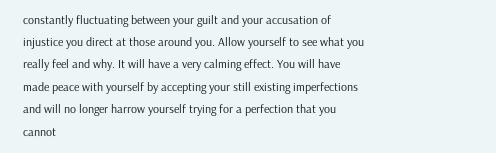constantly fluctuating between your guilt and your accusation of injustice you direct at those around you. Allow yourself to see what you really feel and why. It will have a very calming effect. You will have made peace with yourself by accepting your still existing imperfections and will no longer harrow yourself trying for a perfection that you cannot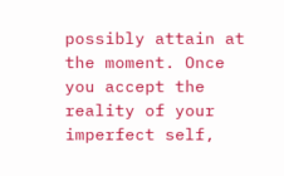possibly attain at the moment. Once you accept the reality of your imperfect self,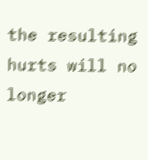the resulting hurts will no longer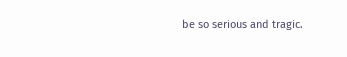be so serious and tragic.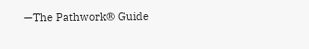—The Pathwork® Guide